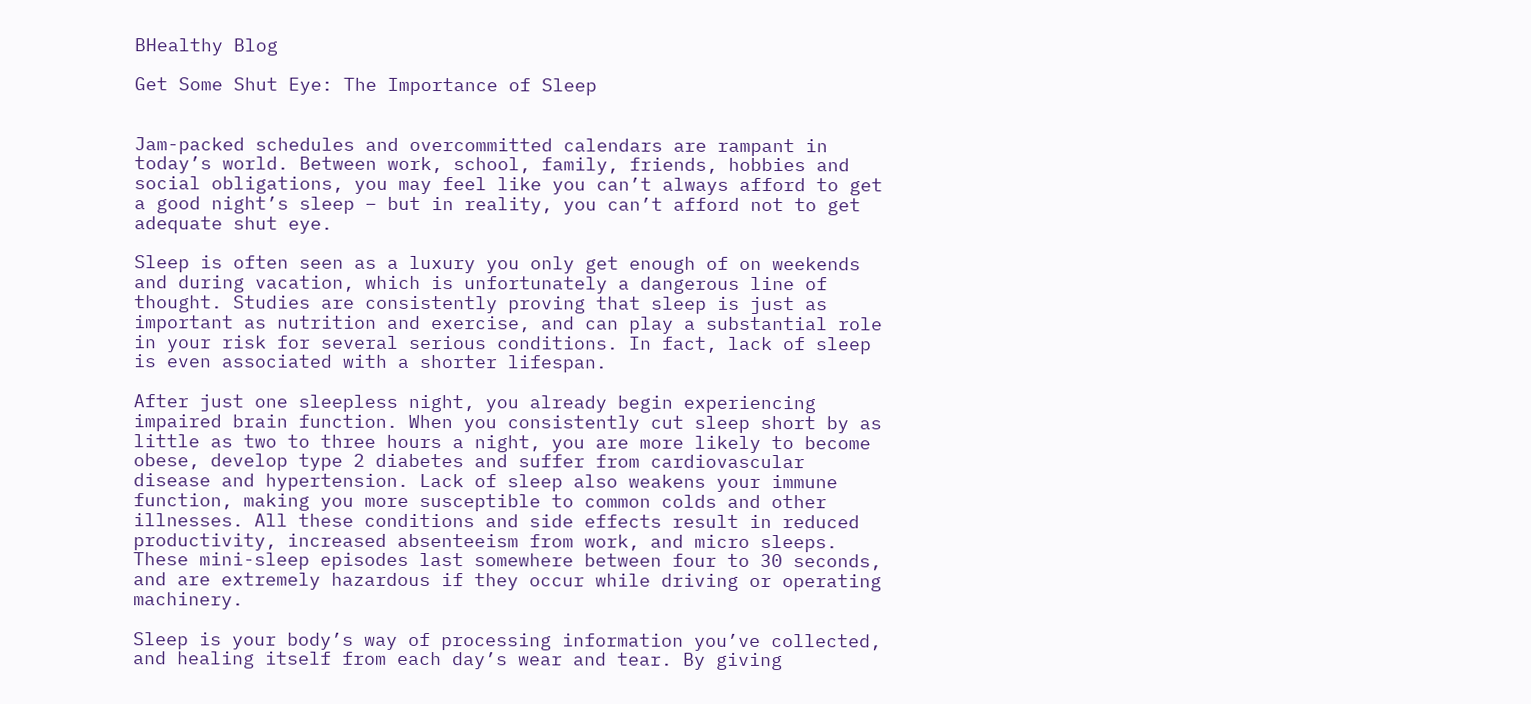BHealthy Blog

Get Some Shut Eye: The Importance of Sleep


Jam-packed schedules and overcommitted calendars are rampant in today’s world. Between work, school, family, friends, hobbies and social obligations, you may feel like you can’t always afford to get a good night’s sleep – but in reality, you can’t afford not to get adequate shut eye.

Sleep is often seen as a luxury you only get enough of on weekends and during vacation, which is unfortunately a dangerous line of thought. Studies are consistently proving that sleep is just as important as nutrition and exercise, and can play a substantial role in your risk for several serious conditions. In fact, lack of sleep is even associated with a shorter lifespan.

After just one sleepless night, you already begin experiencing impaired brain function. When you consistently cut sleep short by as little as two to three hours a night, you are more likely to become obese, develop type 2 diabetes and suffer from cardiovascular disease and hypertension. Lack of sleep also weakens your immune function, making you more susceptible to common colds and other illnesses. All these conditions and side effects result in reduced productivity, increased absenteeism from work, and micro sleeps. These mini-sleep episodes last somewhere between four to 30 seconds, and are extremely hazardous if they occur while driving or operating machinery.

Sleep is your body’s way of processing information you’ve collected, and healing itself from each day’s wear and tear. By giving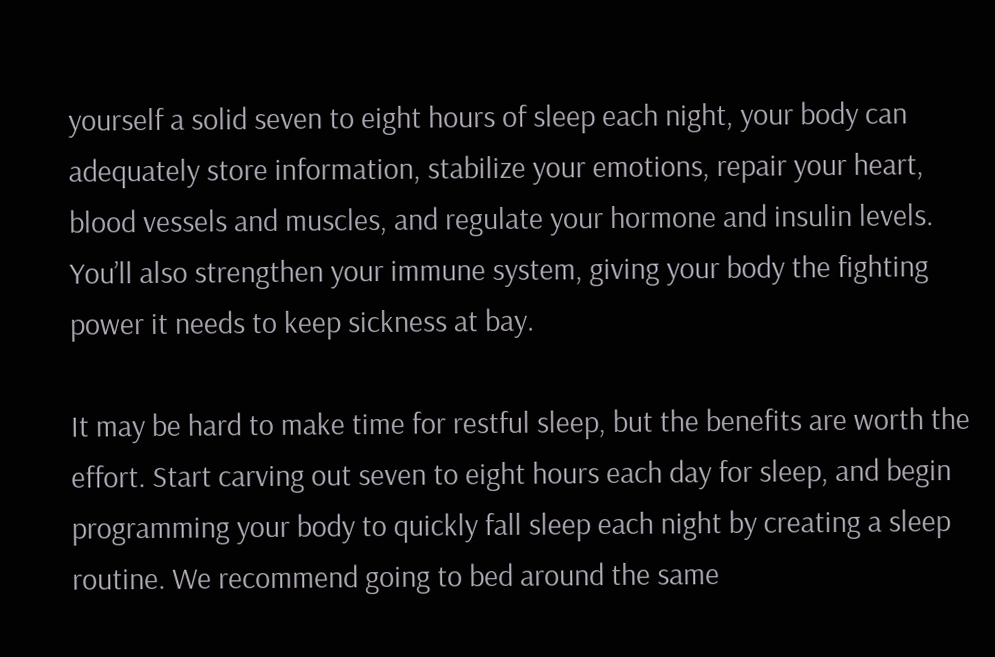yourself a solid seven to eight hours of sleep each night, your body can adequately store information, stabilize your emotions, repair your heart, blood vessels and muscles, and regulate your hormone and insulin levels. You’ll also strengthen your immune system, giving your body the fighting power it needs to keep sickness at bay.

It may be hard to make time for restful sleep, but the benefits are worth the effort. Start carving out seven to eight hours each day for sleep, and begin programming your body to quickly fall sleep each night by creating a sleep routine. We recommend going to bed around the same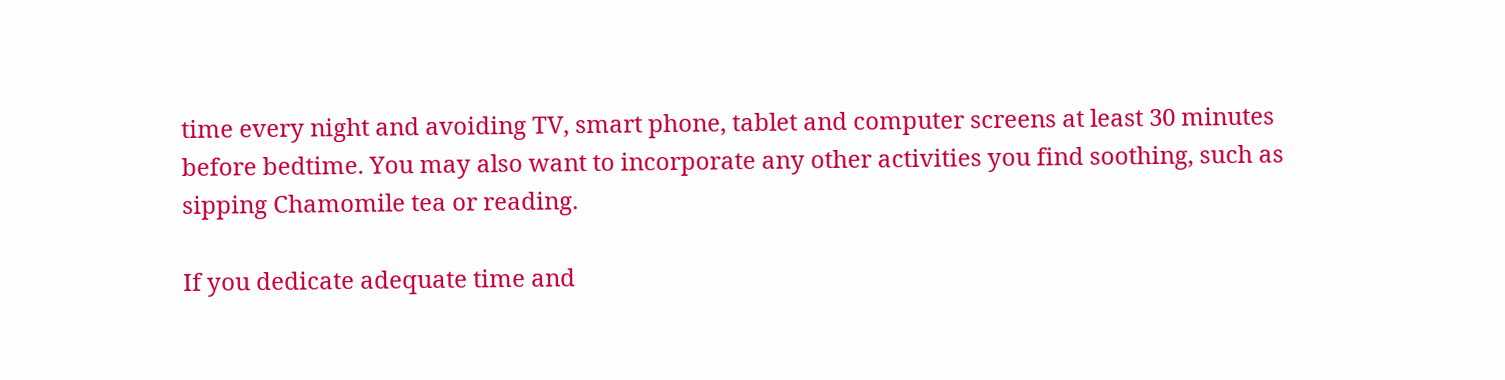time every night and avoiding TV, smart phone, tablet and computer screens at least 30 minutes before bedtime. You may also want to incorporate any other activities you find soothing, such as sipping Chamomile tea or reading.

If you dedicate adequate time and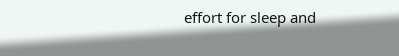effort for sleep and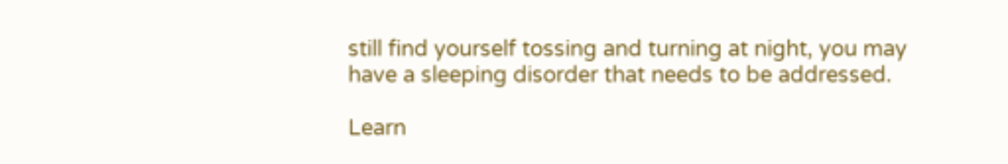still find yourself tossing and turning at night, you may have a sleeping disorder that needs to be addressed.

Learn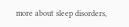more about sleep disorders,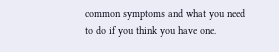common symptoms and what you need to do if you think you have one.